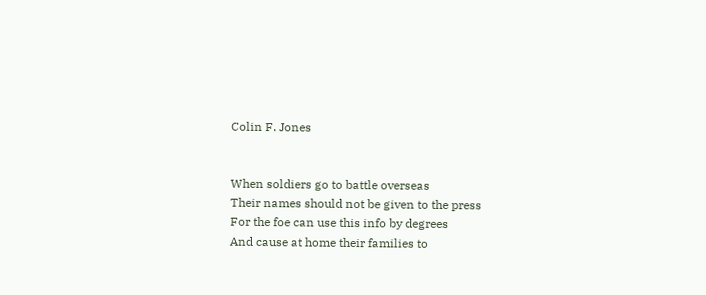Colin F. Jones


When soldiers go to battle overseas
Their names should not be given to the press
For the foe can use this info by degrees
And cause at home their families to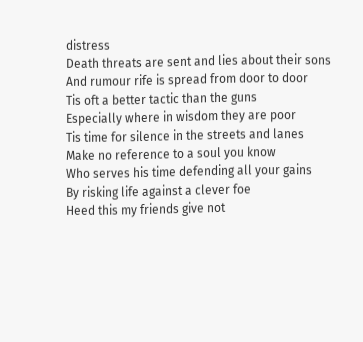distress
Death threats are sent and lies about their sons
And rumour rife is spread from door to door
Tis oft a better tactic than the guns
Especially where in wisdom they are poor
Tis time for silence in the streets and lanes
Make no reference to a soul you know
Who serves his time defending all your gains
By risking life against a clever foe
Heed this my friends give not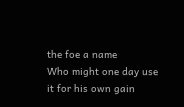the foe a name
Who might one day use it for his own gain